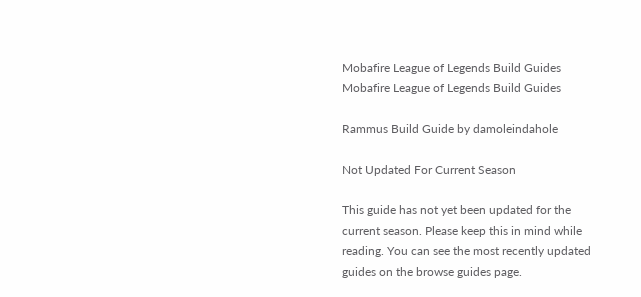Mobafire League of Legends Build Guides Mobafire League of Legends Build Guides

Rammus Build Guide by damoleindahole

Not Updated For Current Season

This guide has not yet been updated for the current season. Please keep this in mind while reading. You can see the most recently updated guides on the browse guides page.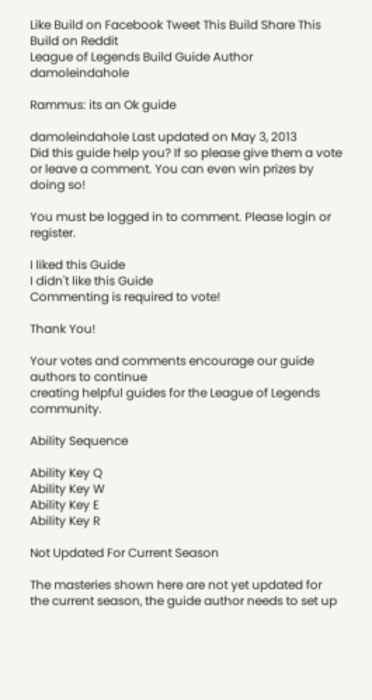Like Build on Facebook Tweet This Build Share This Build on Reddit
League of Legends Build Guide Author damoleindahole

Rammus: its an Ok guide

damoleindahole Last updated on May 3, 2013
Did this guide help you? If so please give them a vote or leave a comment. You can even win prizes by doing so!

You must be logged in to comment. Please login or register.

I liked this Guide
I didn't like this Guide
Commenting is required to vote!

Thank You!

Your votes and comments encourage our guide authors to continue
creating helpful guides for the League of Legends community.

Ability Sequence

Ability Key Q
Ability Key W
Ability Key E
Ability Key R

Not Updated For Current Season

The masteries shown here are not yet updated for the current season, the guide author needs to set up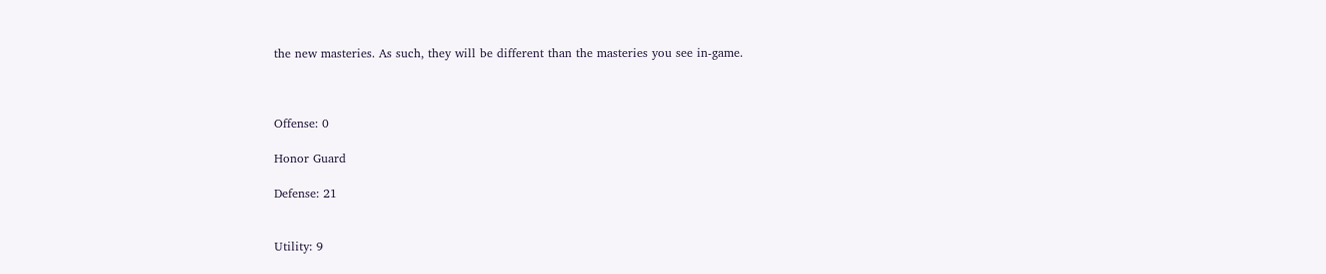the new masteries. As such, they will be different than the masteries you see in-game.



Offense: 0

Honor Guard

Defense: 21


Utility: 9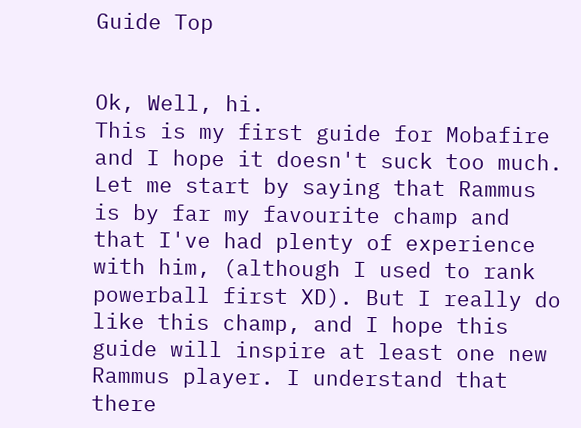Guide Top


Ok, Well, hi.
This is my first guide for Mobafire and I hope it doesn't suck too much. Let me start by saying that Rammus is by far my favourite champ and that I've had plenty of experience with him, (although I used to rank powerball first XD). But I really do like this champ, and I hope this guide will inspire at least one new Rammus player. I understand that there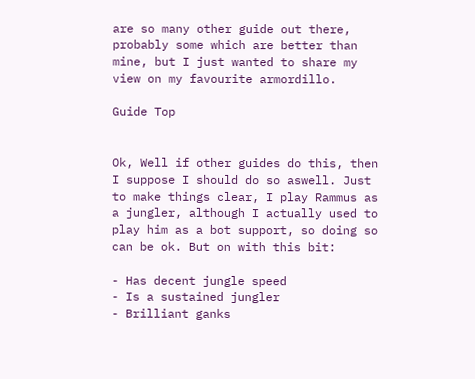are so many other guide out there, probably some which are better than mine, but I just wanted to share my view on my favourite armordillo.

Guide Top


Ok, Well if other guides do this, then I suppose I should do so aswell. Just to make things clear, I play Rammus as a jungler, although I actually used to play him as a bot support, so doing so can be ok. But on with this bit:

- Has decent jungle speed
- Is a sustained jungler
- Brilliant ganks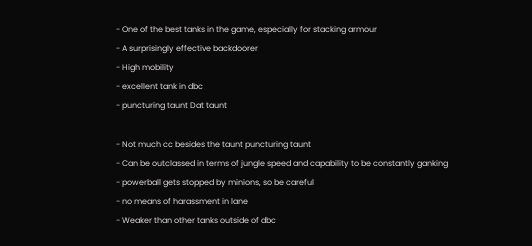- One of the best tanks in the game, especially for stacking armour
- A surprisingly effective backdoorer
- High mobility
- excellent tank in dbc
- puncturing taunt Dat taunt

- Not much cc besides the taunt puncturing taunt
- Can be outclassed in terms of jungle speed and capability to be constantly ganking
- powerball gets stopped by minions, so be careful
- no means of harassment in lane
- Weaker than other tanks outside of dbc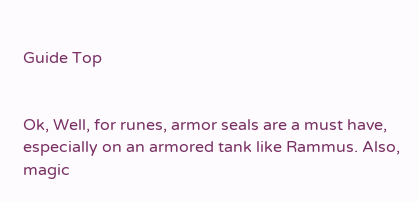Guide Top


Ok, Well, for runes, armor seals are a must have, especially on an armored tank like Rammus. Also, magic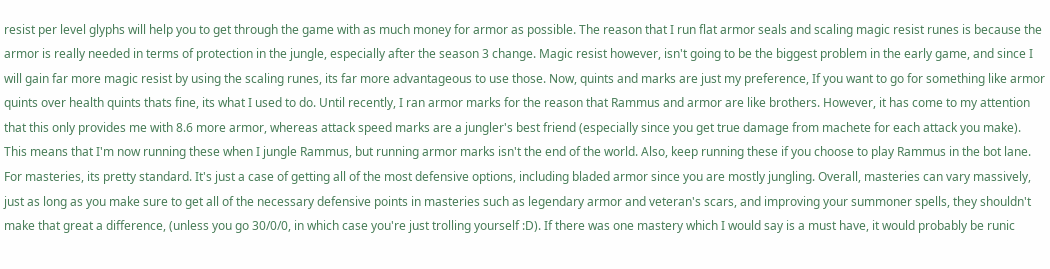resist per level glyphs will help you to get through the game with as much money for armor as possible. The reason that I run flat armor seals and scaling magic resist runes is because the armor is really needed in terms of protection in the jungle, especially after the season 3 change. Magic resist however, isn't going to be the biggest problem in the early game, and since I will gain far more magic resist by using the scaling runes, its far more advantageous to use those. Now, quints and marks are just my preference, If you want to go for something like armor quints over health quints thats fine, its what I used to do. Until recently, I ran armor marks for the reason that Rammus and armor are like brothers. However, it has come to my attention that this only provides me with 8.6 more armor, whereas attack speed marks are a jungler's best friend (especially since you get true damage from machete for each attack you make). This means that I'm now running these when I jungle Rammus, but running armor marks isn't the end of the world. Also, keep running these if you choose to play Rammus in the bot lane. For masteries, its pretty standard. It's just a case of getting all of the most defensive options, including bladed armor since you are mostly jungling. Overall, masteries can vary massively, just as long as you make sure to get all of the necessary defensive points in masteries such as legendary armor and veteran's scars, and improving your summoner spells, they shouldn't make that great a difference, (unless you go 30/0/0, in which case you're just trolling yourself :D). If there was one mastery which I would say is a must have, it would probably be runic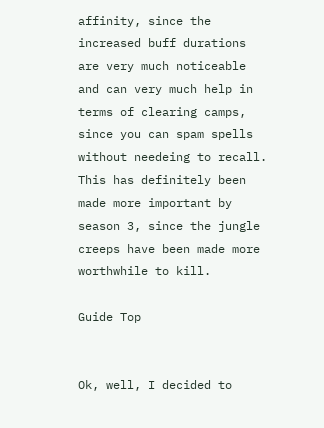affinity, since the increased buff durations are very much noticeable and can very much help in terms of clearing camps, since you can spam spells without needeing to recall. This has definitely been made more important by season 3, since the jungle creeps have been made more worthwhile to kill.

Guide Top


Ok, well, I decided to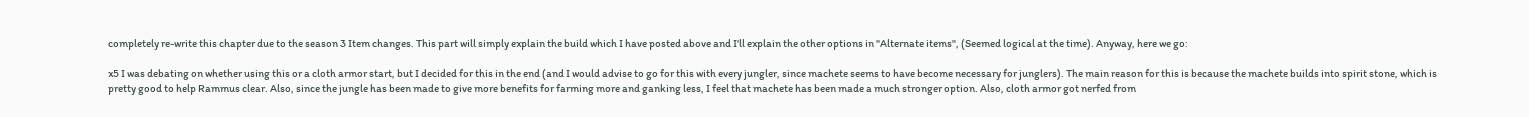completely re-write this chapter due to the season 3 Item changes. This part will simply explain the build which I have posted above and I'll explain the other options in "Alternate items", (Seemed logical at the time). Anyway, here we go:

x5 I was debating on whether using this or a cloth armor start, but I decided for this in the end (and I would advise to go for this with every jungler, since machete seems to have become necessary for junglers). The main reason for this is because the machete builds into spirit stone, which is pretty good to help Rammus clear. Also, since the jungle has been made to give more benefits for farming more and ganking less, I feel that machete has been made a much stronger option. Also, cloth armor got nerfed from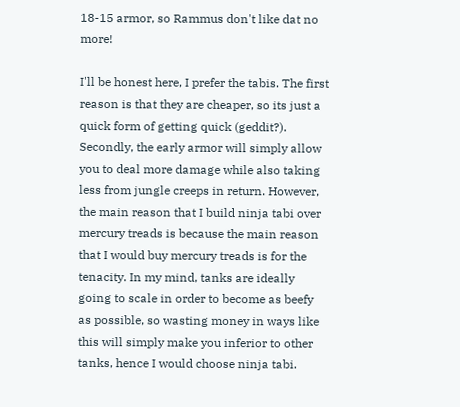18-15 armor, so Rammus don't like dat no more!

I'll be honest here, I prefer the tabis. The first reason is that they are cheaper, so its just a quick form of getting quick (geddit?). Secondly, the early armor will simply allow you to deal more damage while also taking less from jungle creeps in return. However, the main reason that I build ninja tabi over mercury treads is because the main reason that I would buy mercury treads is for the tenacity. In my mind, tanks are ideally going to scale in order to become as beefy as possible, so wasting money in ways like this will simply make you inferior to other tanks, hence I would choose ninja tabi.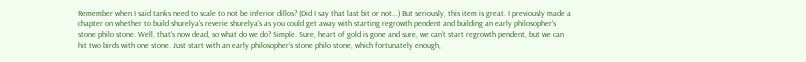Remember when I said tanks need to scale to not be inferior dillos? (Did I say that last bit or not...) But seriously, this item is great. I previously made a chapter on whether to build shurelya's reverie shurelya's as you could get away with starting regrowth pendent and building an early philosopher's stone philo stone. Well, that's now dead, so what do we do? Simple. Sure, heart of gold is gone and sure, we can't start regrowth pendent, but we can hit two birds with one stone. Just start with an early philosopher's stone philo stone, which fortunately enough,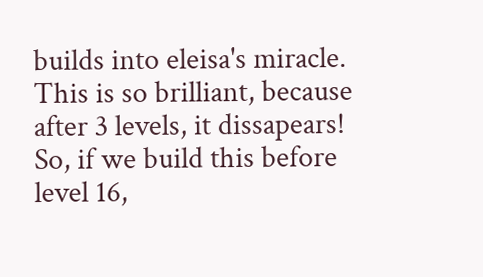builds into eleisa's miracle. This is so brilliant, because after 3 levels, it dissapears! So, if we build this before level 16,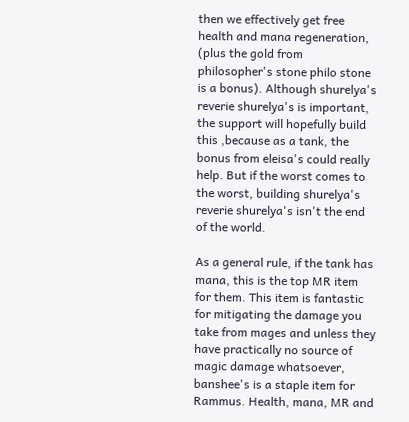then we effectively get free health and mana regeneration, (plus the gold from philosopher's stone philo stone is a bonus). Although shurelya's reverie shurelya's is important, the support will hopefully build this ,because as a tank, the bonus from eleisa's could really help. But if the worst comes to the worst, building shurelya's reverie shurelya's isn't the end of the world.

As a general rule, if the tank has mana, this is the top MR item for them. This item is fantastic for mitigating the damage you take from mages and unless they have practically no source of magic damage whatsoever, banshee's is a staple item for Rammus. Health, mana, MR and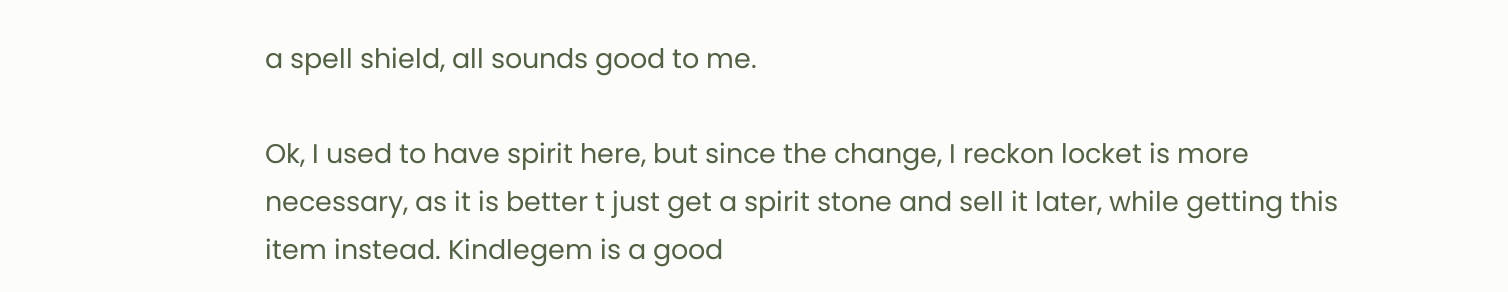a spell shield, all sounds good to me.

Ok, I used to have spirit here, but since the change, I reckon locket is more necessary, as it is better t just get a spirit stone and sell it later, while getting this item instead. Kindlegem is a good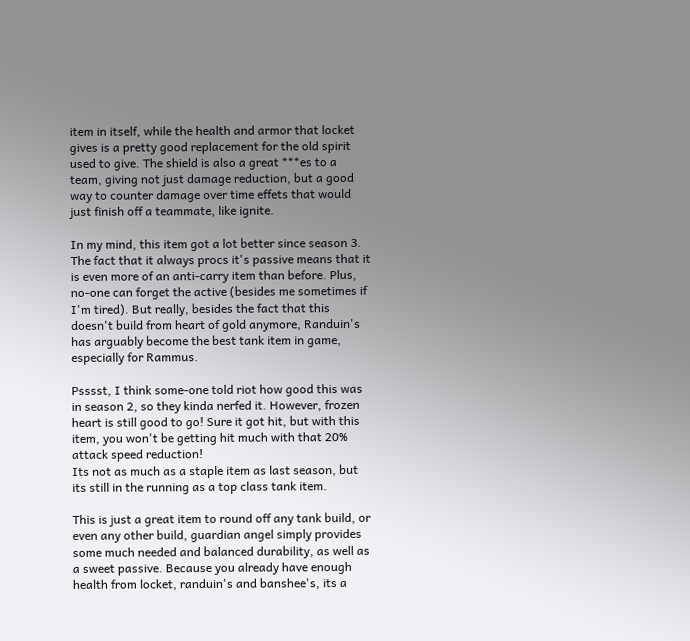item in itself, while the health and armor that locket gives is a pretty good replacement for the old spirit used to give. The shield is also a great ***es to a team, giving not just damage reduction, but a good way to counter damage over time effets that would just finish off a teammate, like ignite.

In my mind, this item got a lot better since season 3. The fact that it always procs it's passive means that it is even more of an anti-carry item than before. Plus, no-one can forget the active (besides me sometimes if I'm tired). But really, besides the fact that this doesn't build from heart of gold anymore, Randuin's has arguably become the best tank item in game, especially for Rammus.

Psssst, I think some-one told riot how good this was in season 2, so they kinda nerfed it. However, frozen heart is still good to go! Sure it got hit, but with this item, you won't be getting hit much with that 20% attack speed reduction!
Its not as much as a staple item as last season, but its still in the running as a top class tank item.

This is just a great item to round off any tank build, or even any other build, guardian angel simply provides some much needed and balanced durability, as well as a sweet passive. Because you already have enough health from locket, randuin's and banshee's, its a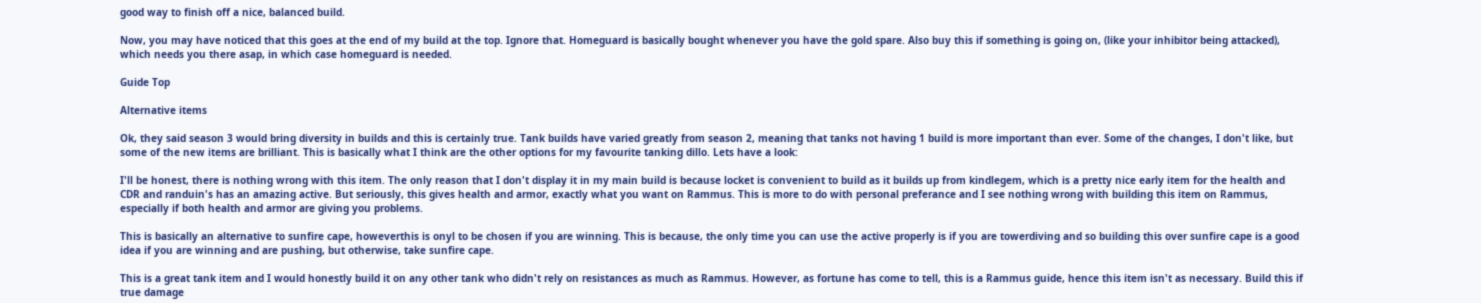good way to finish off a nice, balanced build.

Now, you may have noticed that this goes at the end of my build at the top. Ignore that. Homeguard is basically bought whenever you have the gold spare. Also buy this if something is going on, (like your inhibitor being attacked), which needs you there asap, in which case homeguard is needed.

Guide Top

Alternative items

Ok, they said season 3 would bring diversity in builds and this is certainly true. Tank builds have varied greatly from season 2, meaning that tanks not having 1 build is more important than ever. Some of the changes, I don't like, but some of the new items are brilliant. This is basically what I think are the other options for my favourite tanking dillo. Lets have a look:

I'll be honest, there is nothing wrong with this item. The only reason that I don't display it in my main build is because locket is convenient to build as it builds up from kindlegem, which is a pretty nice early item for the health and CDR and randuin's has an amazing active. But seriously, this gives health and armor, exactly what you want on Rammus. This is more to do with personal preferance and I see nothing wrong with building this item on Rammus, especially if both health and armor are giving you problems.

This is basically an alternative to sunfire cape, howeverthis is onyl to be chosen if you are winning. This is because, the only time you can use the active properly is if you are towerdiving and so building this over sunfire cape is a good idea if you are winning and are pushing, but otherwise, take sunfire cape.

This is a great tank item and I would honestly build it on any other tank who didn't rely on resistances as much as Rammus. However, as fortune has come to tell, this is a Rammus guide, hence this item isn't as necessary. Build this if true damage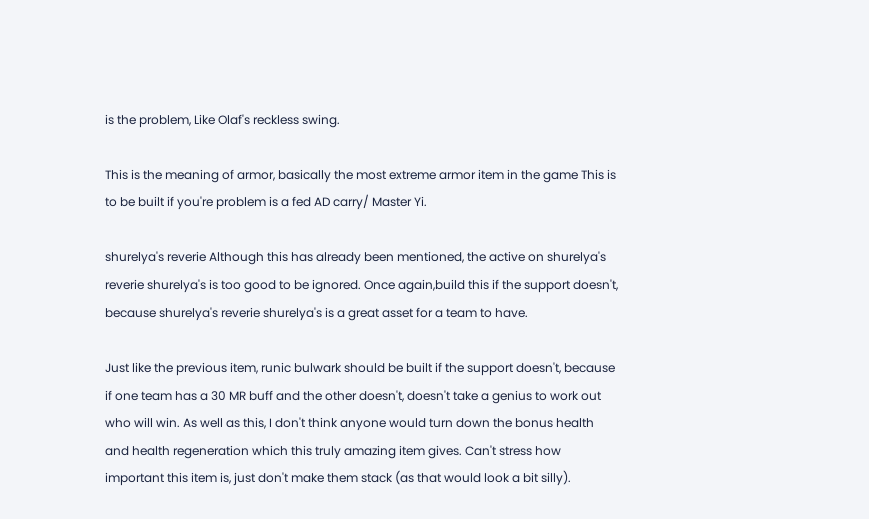is the problem, Like Olaf's reckless swing.

This is the meaning of armor, basically the most extreme armor item in the game This is to be built if you're problem is a fed AD carry/ Master Yi.

shurelya's reverie Although this has already been mentioned, the active on shurelya's reverie shurelya's is too good to be ignored. Once again,build this if the support doesn't, because shurelya's reverie shurelya's is a great asset for a team to have.

Just like the previous item, runic bulwark should be built if the support doesn't, because if one team has a 30 MR buff and the other doesn't, doesn't take a genius to work out who will win. As well as this, I don't think anyone would turn down the bonus health and health regeneration which this truly amazing item gives. Can't stress how important this item is, just don't make them stack (as that would look a bit silly).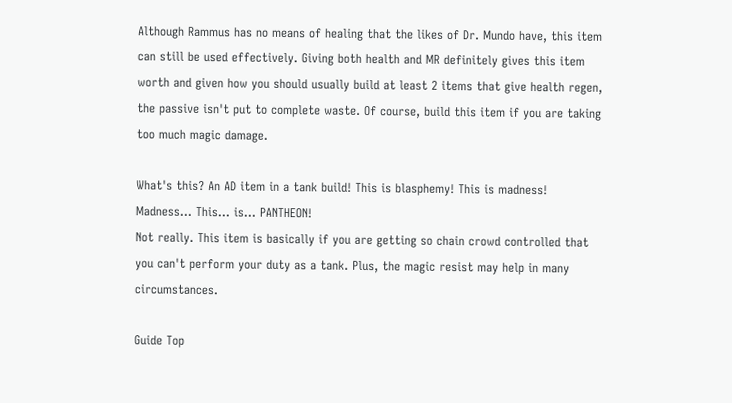Although Rammus has no means of healing that the likes of Dr. Mundo have, this item can still be used effectively. Giving both health and MR definitely gives this item worth and given how you should usually build at least 2 items that give health regen, the passive isn't put to complete waste. Of course, build this item if you are taking too much magic damage.

What's this? An AD item in a tank build! This is blasphemy! This is madness! Madness... This... is... PANTHEON!
Not really. This item is basically if you are getting so chain crowd controlled that you can't perform your duty as a tank. Plus, the magic resist may help in many circumstances.

Guide Top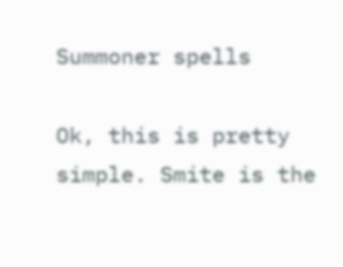Summoner spells

Ok, this is pretty simple. Smite is the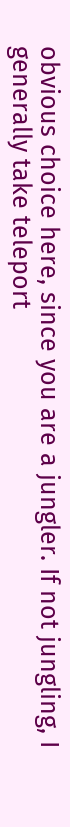obvious choice here, since you are a jungler. If not jungling, I generally take teleport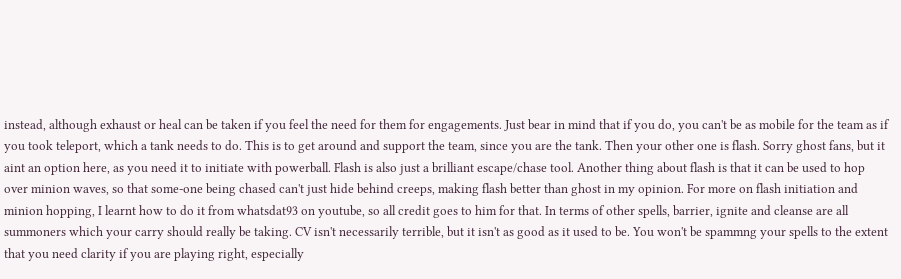instead, although exhaust or heal can be taken if you feel the need for them for engagements. Just bear in mind that if you do, you can't be as mobile for the team as if you took teleport, which a tank needs to do. This is to get around and support the team, since you are the tank. Then your other one is flash. Sorry ghost fans, but it aint an option here, as you need it to initiate with powerball. Flash is also just a brilliant escape/chase tool. Another thing about flash is that it can be used to hop over minion waves, so that some-one being chased can't just hide behind creeps, making flash better than ghost in my opinion. For more on flash initiation and minion hopping, I learnt how to do it from whatsdat93 on youtube, so all credit goes to him for that. In terms of other spells, barrier, ignite and cleanse are all summoners which your carry should really be taking. CV isn't necessarily terrible, but it isn't as good as it used to be. You won't be spammng your spells to the extent that you need clarity if you are playing right, especially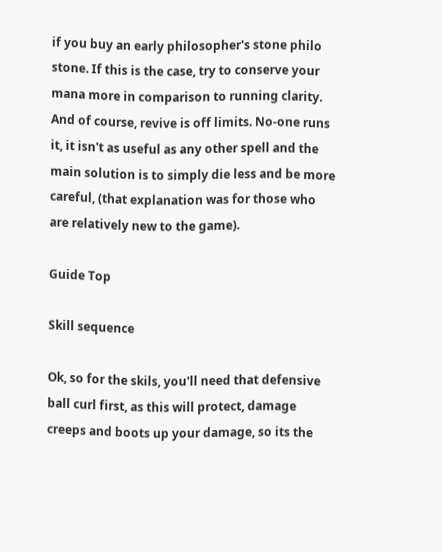if you buy an early philosopher's stone philo stone. If this is the case, try to conserve your mana more in comparison to running clarity. And of course, revive is off limits. No-one runs it, it isn't as useful as any other spell and the main solution is to simply die less and be more careful, (that explanation was for those who are relatively new to the game).

Guide Top

Skill sequence

Ok, so for the skils, you'll need that defensive ball curl first, as this will protect, damage creeps and boots up your damage, so its the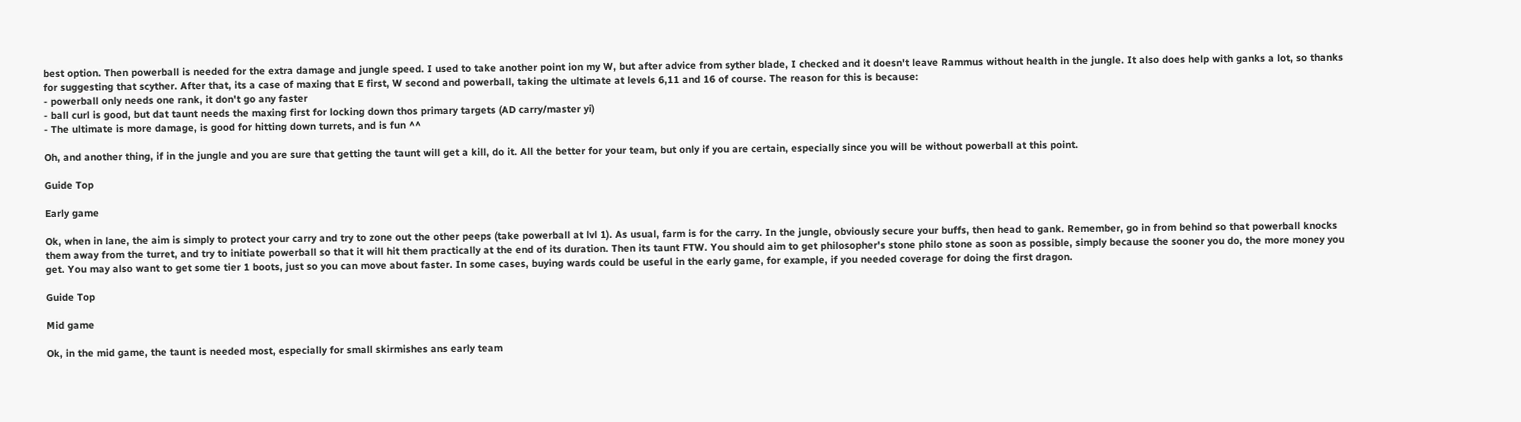best option. Then powerball is needed for the extra damage and jungle speed. I used to take another point ion my W, but after advice from syther blade, I checked and it doesn't leave Rammus without health in the jungle. It also does help with ganks a lot, so thanks for suggesting that scyther. After that, its a case of maxing that E first, W second and powerball, taking the ultimate at levels 6,11 and 16 of course. The reason for this is because:
- powerball only needs one rank, it don't go any faster
- ball curl is good, but dat taunt needs the maxing first for locking down thos primary targets (AD carry/master yi)
- The ultimate is more damage, is good for hitting down turrets, and is fun ^^

Oh, and another thing, if in the jungle and you are sure that getting the taunt will get a kill, do it. All the better for your team, but only if you are certain, especially since you will be without powerball at this point.

Guide Top

Early game

Ok, when in lane, the aim is simply to protect your carry and try to zone out the other peeps (take powerball at lvl 1). As usual, farm is for the carry. In the jungle, obviously secure your buffs, then head to gank. Remember, go in from behind so that powerball knocks them away from the turret, and try to initiate powerball so that it will hit them practically at the end of its duration. Then its taunt FTW. You should aim to get philosopher's stone philo stone as soon as possible, simply because the sooner you do, the more money you get. You may also want to get some tier 1 boots, just so you can move about faster. In some cases, buying wards could be useful in the early game, for example, if you needed coverage for doing the first dragon.

Guide Top

Mid game

Ok, in the mid game, the taunt is needed most, especially for small skirmishes ans early team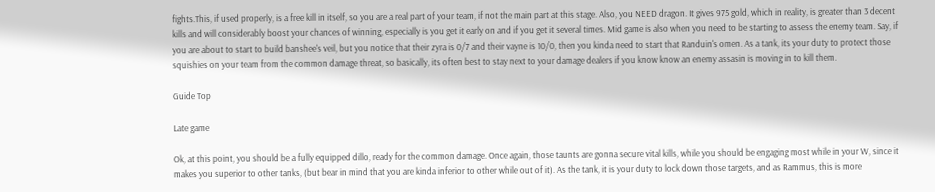fights.This, if used properly, is a free kill in itself, so you are a real part of your team, if not the main part at this stage. Also, you NEED dragon. It gives 975 gold, which in reality, is greater than 3 decent kills and will considerably boost your chances of winning, especially is you get it early on and if you get it several times. Mid game is also when you need to be starting to assess the enemy team. Say, if you are about to start to build banshee's veil, but you notice that their zyra is 0/7 and their vayne is 10/0, then you kinda need to start that Randuin's omen. As a tank, its your duty to protect those squishies on your team from the common damage threat, so basically, its often best to stay next to your damage dealers if you know know an enemy assasin is moving in to kill them.

Guide Top

Late game

Ok, at this point, you should be a fully equipped dillo, ready for the common damage. Once again, those taunts are gonna secure vital kills, while you should be engaging most while in your W, since it makes you superior to other tanks, (but bear in mind that you are kinda inferior to other while out of it). As the tank, it is your duty to lock down those targets, and as Rammus, this is more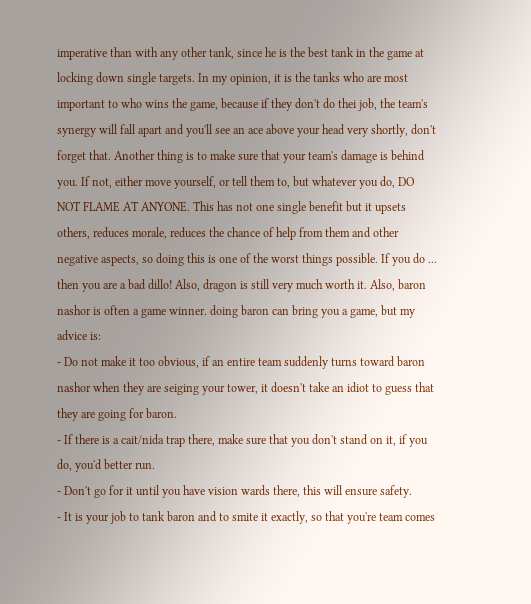imperative than with any other tank, since he is the best tank in the game at locking down single targets. In my opinion, it is the tanks who are most important to who wins the game, because if they don't do thei job, the team's synergy will fall apart and you'll see an ace above your head very shortly, don't forget that. Another thing is to make sure that your team's damage is behind you. If not, either move yourself, or tell them to, but whatever you do, DO NOT FLAME AT ANYONE. This has not one single benefit but it upsets others, reduces morale, reduces the chance of help from them and other negative aspects, so doing this is one of the worst things possible. If you do ... then you are a bad dillo! Also, dragon is still very much worth it. Also, baron nashor is often a game winner. doing baron can bring you a game, but my advice is:
- Do not make it too obvious, if an entire team suddenly turns toward baron nashor when they are seiging your tower, it doesn't take an idiot to guess that they are going for baron.
- If there is a cait/nida trap there, make sure that you don't stand on it, if you do, you'd better run.
- Don't go for it until you have vision wards there, this will ensure safety.
- It is your job to tank baron and to smite it exactly, so that you're team comes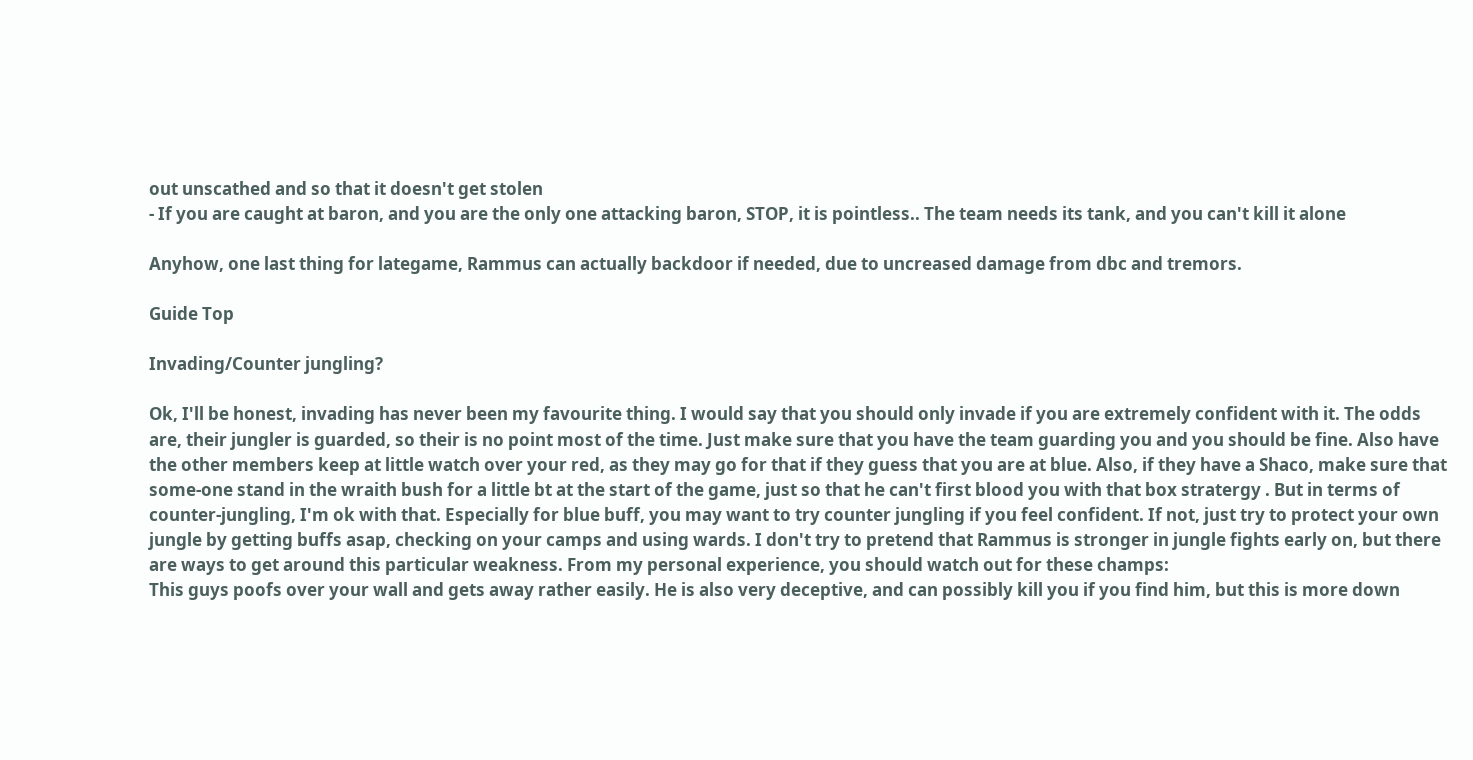out unscathed and so that it doesn't get stolen
- If you are caught at baron, and you are the only one attacking baron, STOP, it is pointless.. The team needs its tank, and you can't kill it alone

Anyhow, one last thing for lategame, Rammus can actually backdoor if needed, due to uncreased damage from dbc and tremors.

Guide Top

Invading/Counter jungling?

Ok, I'll be honest, invading has never been my favourite thing. I would say that you should only invade if you are extremely confident with it. The odds are, their jungler is guarded, so their is no point most of the time. Just make sure that you have the team guarding you and you should be fine. Also have the other members keep at little watch over your red, as they may go for that if they guess that you are at blue. Also, if they have a Shaco, make sure that some-one stand in the wraith bush for a little bt at the start of the game, just so that he can't first blood you with that box stratergy . But in terms of counter-jungling, I'm ok with that. Especially for blue buff, you may want to try counter jungling if you feel confident. If not, just try to protect your own jungle by getting buffs asap, checking on your camps and using wards. I don't try to pretend that Rammus is stronger in jungle fights early on, but there are ways to get around this particular weakness. From my personal experience, you should watch out for these champs:
This guys poofs over your wall and gets away rather easily. He is also very deceptive, and can possibly kill you if you find him, but this is more down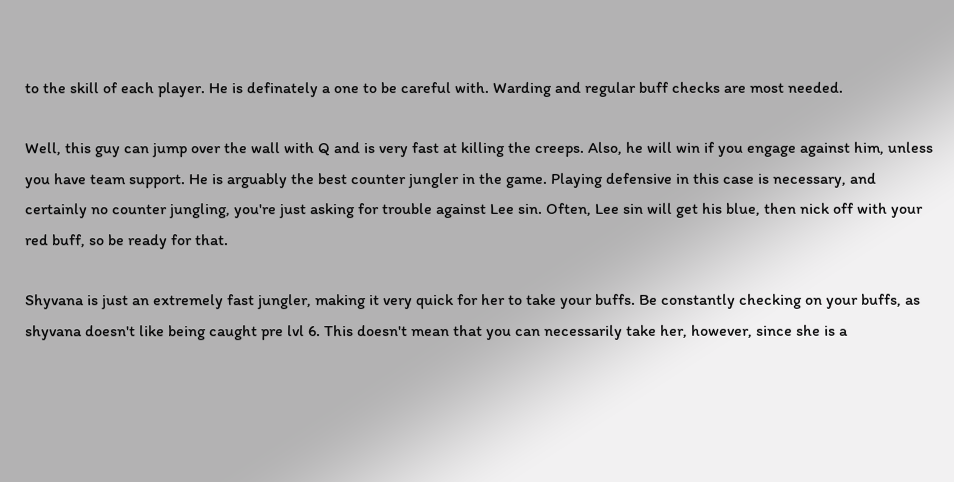to the skill of each player. He is definately a one to be careful with. Warding and regular buff checks are most needed.

Well, this guy can jump over the wall with Q and is very fast at killing the creeps. Also, he will win if you engage against him, unless you have team support. He is arguably the best counter jungler in the game. Playing defensive in this case is necessary, and certainly no counter jungling, you're just asking for trouble against Lee sin. Often, Lee sin will get his blue, then nick off with your red buff, so be ready for that.

Shyvana is just an extremely fast jungler, making it very quick for her to take your buffs. Be constantly checking on your buffs, as shyvana doesn't like being caught pre lvl 6. This doesn't mean that you can necessarily take her, however, since she is a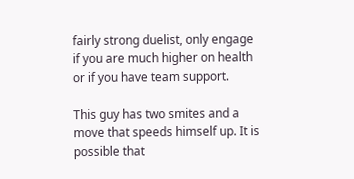fairly strong duelist, only engage if you are much higher on health or if you have team support.

This guy has two smites and a move that speeds himself up. It is possible that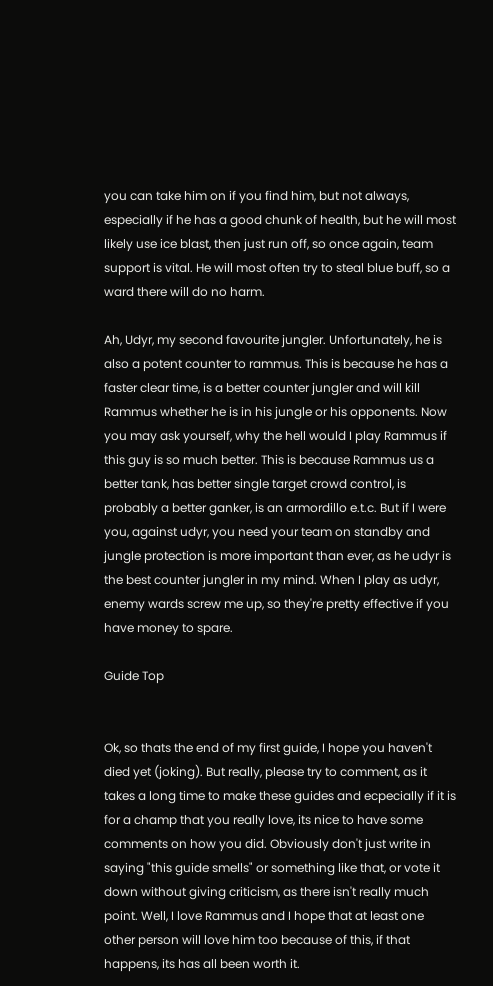you can take him on if you find him, but not always, especially if he has a good chunk of health, but he will most likely use ice blast, then just run off, so once again, team support is vital. He will most often try to steal blue buff, so a ward there will do no harm.

Ah, Udyr, my second favourite jungler. Unfortunately, he is also a potent counter to rammus. This is because he has a faster clear time, is a better counter jungler and will kill Rammus whether he is in his jungle or his opponents. Now you may ask yourself, why the hell would I play Rammus if this guy is so much better. This is because Rammus us a better tank, has better single target crowd control, is probably a better ganker, is an armordillo e.t.c. But if I were you, against udyr, you need your team on standby and jungle protection is more important than ever, as he udyr is the best counter jungler in my mind. When I play as udyr, enemy wards screw me up, so they're pretty effective if you have money to spare.

Guide Top


Ok, so thats the end of my first guide, I hope you haven't died yet (joking). But really, please try to comment, as it takes a long time to make these guides and ecpecially if it is for a champ that you really love, its nice to have some comments on how you did. Obviously don't just write in saying "this guide smells" or something like that, or vote it down without giving criticism, as there isn't really much point. Well, I love Rammus and I hope that at least one other person will love him too because of this, if that happens, its has all been worth it.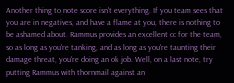Another thing to note score isn't everything. If you team sees that you are in negatives, and have a flame at you, there is nothing to be ashamed about. Rammus provides an excellent cc for the team, so as long as you're tanking, and as long as you're taunting their damage threat, you're doing an ok job. Well, on a last note, try putting Rammus with thornmail against an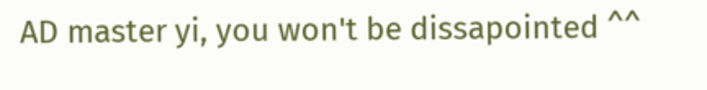AD master yi, you won't be dissapointed ^^